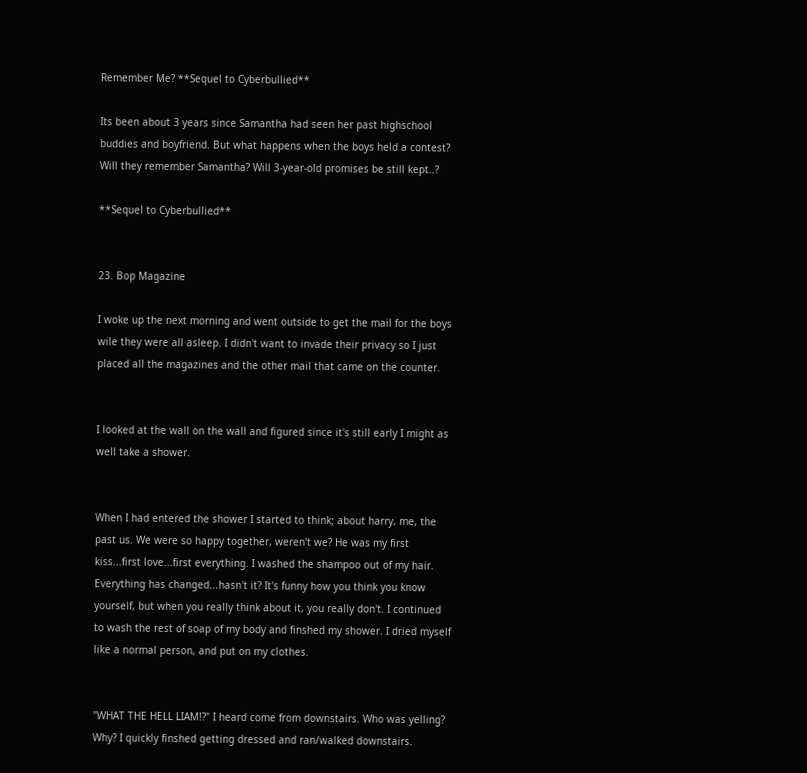Remember Me? **Sequel to Cyberbullied**

Its been about 3 years since Samantha had seen her past highschool buddies and boyfriend. But what happens when the boys held a contest? Will they remember Samantha? Will 3-year-old promises be still kept..?

**Sequel to Cyberbullied**


23. Bop Magazine

I woke up the next morning and went outside to get the mail for the boys wile they were all asleep. I didn't want to invade their privacy so I just placed all the magazines and the other mail that came on the counter.


I looked at the wall on the wall and figured since it's still early I might as well take a shower.


When I had entered the shower I started to think; about harry, me, the past us. We were so happy together, weren't we? He was my first kiss...first love...first everything. I washed the shampoo out of my hair. Everything has changed...hasn't it? It's funny how you think you know yourself, but when you really think about it, you really don't. I continued to wash the rest of soap of my body and finshed my shower. I dried myself like a normal person, and put on my clothes.


"WHAT THE HELL LIAM!?" I heard come from downstairs. Who was yelling? Why? I quickly finshed getting dressed and ran/walked downstairs.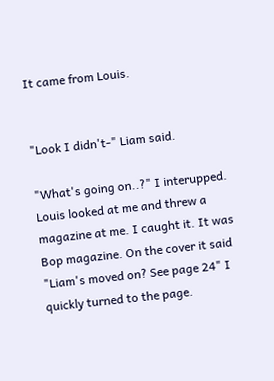It came from Louis.


"Look I didn't-" Liam said.

"What's going on..?" I interupped. Louis looked at me and threw a magazine at me. I caught it. It was Bop magazine. On the cover it said "Liam's moved on? See page 24" I quickly turned to the page.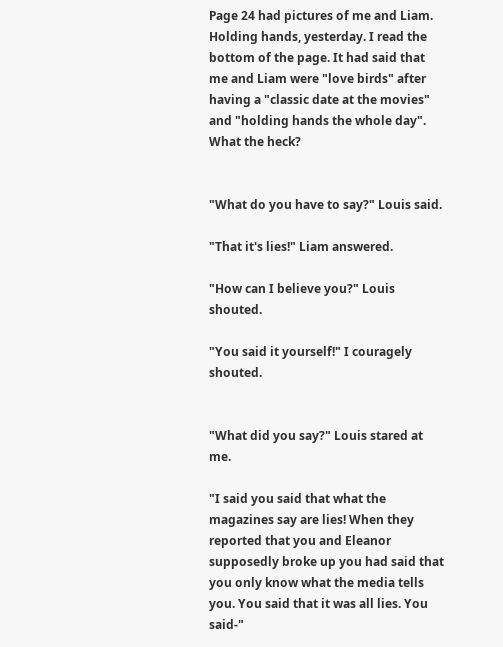Page 24 had pictures of me and Liam. Holding hands, yesterday. I read the bottom of the page. It had said that me and Liam were "love birds" after having a "classic date at the movies" and "holding hands the whole day". What the heck?


"What do you have to say?" Louis said.

"That it's lies!" Liam answered.

"How can I believe you?" Louis shouted.

"You said it yourself!" I couragely shouted.


"What did you say?" Louis stared at me.

"I said you said that what the magazines say are lies! When they reported that you and Eleanor supposedly broke up you had said that you only know what the media tells you. You said that it was all lies. You said-"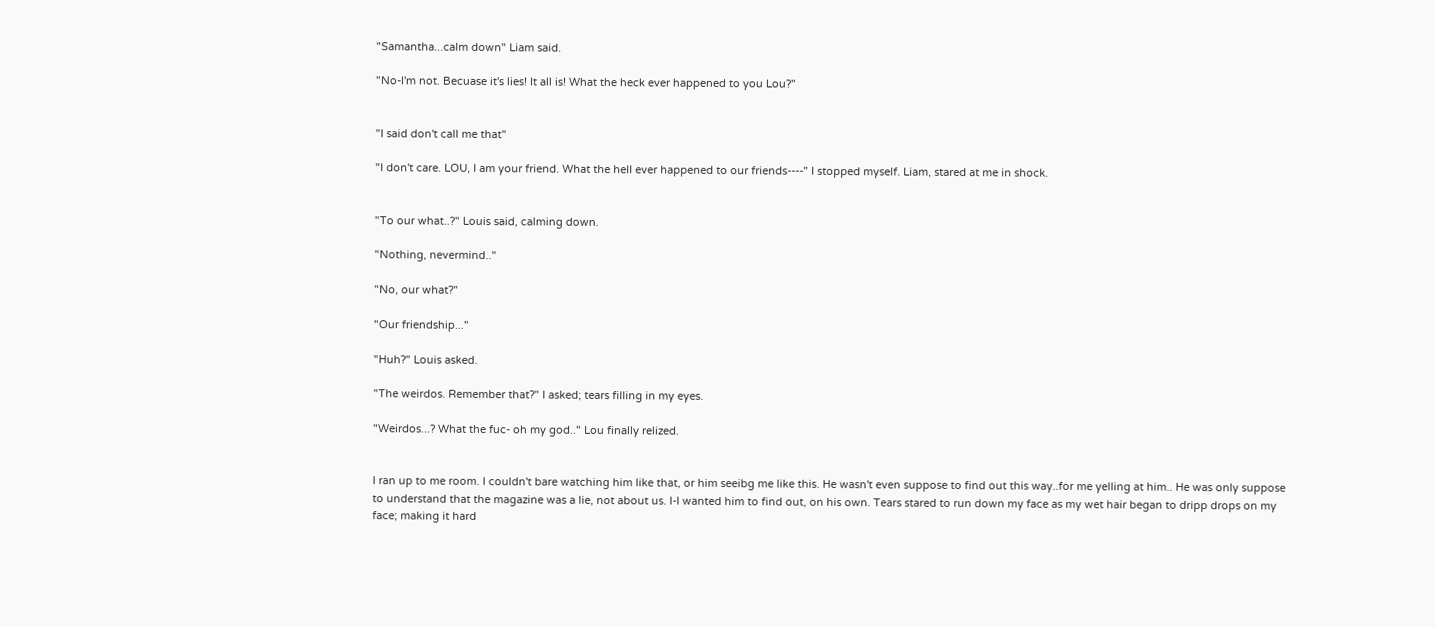"Samantha...calm down" Liam said.

"No-I'm not. Becuase it's lies! It all is! What the heck ever happened to you Lou?"


"I said don't call me that"

"I don't care. LOU, I am your friend. What the hell ever happened to our friends----" I stopped myself. Liam, stared at me in shock.


"To our what..?" Louis said, calming down.

"Nothing, nevermind.."

"No, our what?"

"Our friendship..."

"Huh?" Louis asked.

"The weirdos. Remember that?" I asked; tears filling in my eyes.

"Weirdos...? What the fuc- oh my god.." Lou finally relized.


I ran up to me room. I couldn't bare watching him like that, or him seeibg me like this. He wasn't even suppose to find out this way..for me yelling at him.. He was only suppose to understand that the magazine was a lie, not about us. I-I wanted him to find out, on his own. Tears stared to run down my face as my wet hair began to dripp drops on my face; making it hard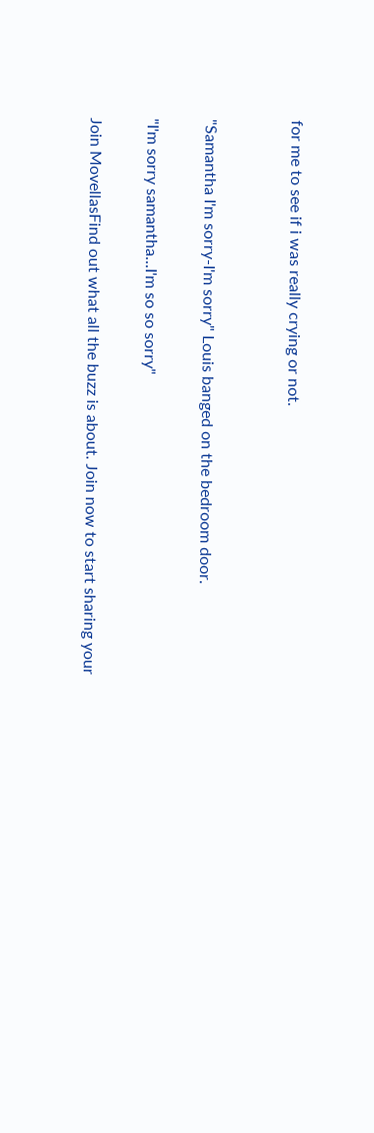for me to see if i was really crying or not.


"Samantha I'm sorry-I'm sorry" Louis banged on the bedroom door.

"I'm sorry samantha...I'm so so sorry"

Join MovellasFind out what all the buzz is about. Join now to start sharing your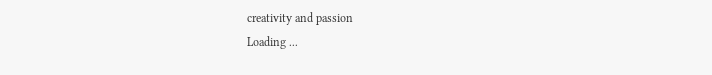creativity and passion
Loading ...